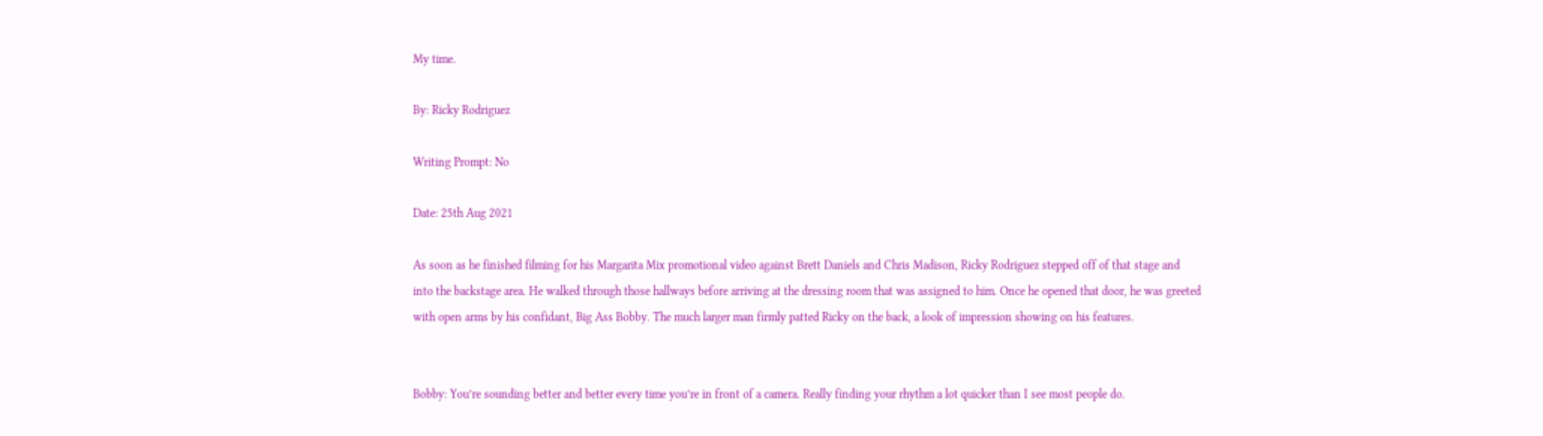My time.

By: Ricky Rodriguez

Writing Prompt: No

Date: 25th Aug 2021

As soon as he finished filming for his Margarita Mix promotional video against Brett Daniels and Chris Madison, Ricky Rodriguez stepped off of that stage and into the backstage area. He walked through those hallways before arriving at the dressing room that was assigned to him. Once he opened that door, he was greeted with open arms by his confidant, Big Ass Bobby. The much larger man firmly patted Ricky on the back, a look of impression showing on his features.


Bobby: You’re sounding better and better every time you’re in front of a camera. Really finding your rhythm a lot quicker than I see most people do.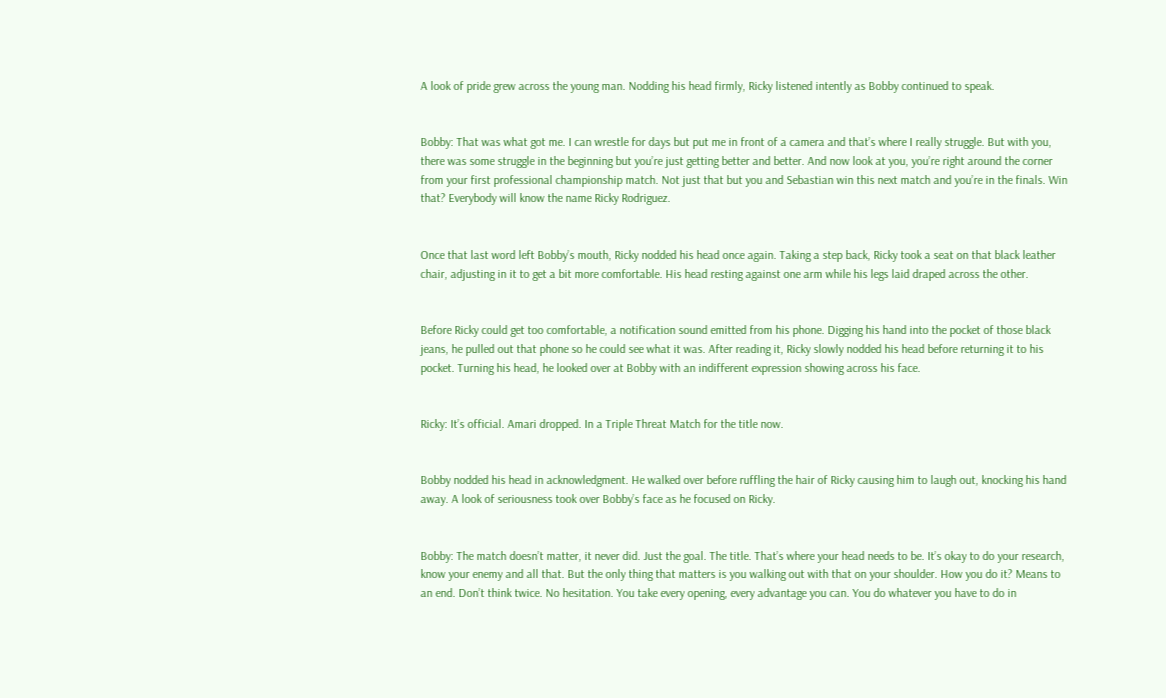A look of pride grew across the young man. Nodding his head firmly, Ricky listened intently as Bobby continued to speak.


Bobby: That was what got me. I can wrestle for days but put me in front of a camera and that’s where I really struggle. But with you, there was some struggle in the beginning but you’re just getting better and better. And now look at you, you’re right around the corner from your first professional championship match. Not just that but you and Sebastian win this next match and you’re in the finals. Win that? Everybody will know the name Ricky Rodriguez.


Once that last word left Bobby’s mouth, Ricky nodded his head once again. Taking a step back, Ricky took a seat on that black leather chair, adjusting in it to get a bit more comfortable. His head resting against one arm while his legs laid draped across the other.


Before Ricky could get too comfortable, a notification sound emitted from his phone. Digging his hand into the pocket of those black jeans, he pulled out that phone so he could see what it was. After reading it, Ricky slowly nodded his head before returning it to his pocket. Turning his head, he looked over at Bobby with an indifferent expression showing across his face.


Ricky: It’s official. Amari dropped. In a Triple Threat Match for the title now.


Bobby nodded his head in acknowledgment. He walked over before ruffling the hair of Ricky causing him to laugh out, knocking his hand away. A look of seriousness took over Bobby’s face as he focused on Ricky.


Bobby: The match doesn’t matter, it never did. Just the goal. The title. That’s where your head needs to be. It’s okay to do your research, know your enemy and all that. But the only thing that matters is you walking out with that on your shoulder. How you do it? Means to an end. Don’t think twice. No hesitation. You take every opening, every advantage you can. You do whatever you have to do in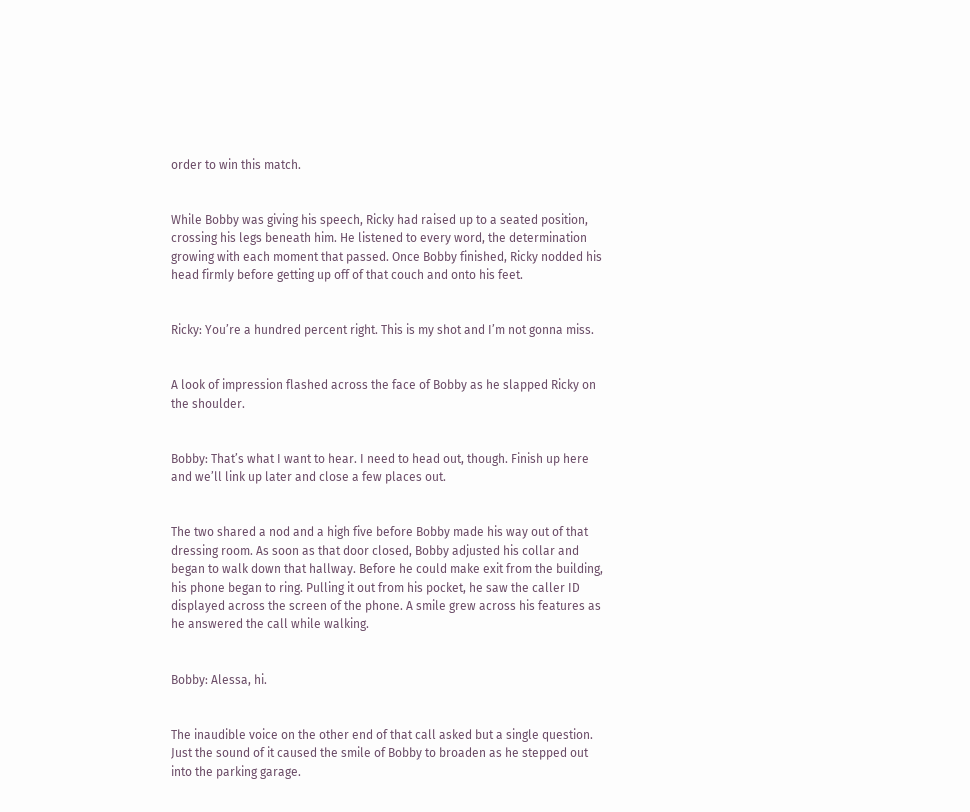order to win this match.


While Bobby was giving his speech, Ricky had raised up to a seated position, crossing his legs beneath him. He listened to every word, the determination growing with each moment that passed. Once Bobby finished, Ricky nodded his head firmly before getting up off of that couch and onto his feet.


Ricky: You’re a hundred percent right. This is my shot and I’m not gonna miss.


A look of impression flashed across the face of Bobby as he slapped Ricky on the shoulder.


Bobby: That’s what I want to hear. I need to head out, though. Finish up here and we’ll link up later and close a few places out.


The two shared a nod and a high five before Bobby made his way out of that dressing room. As soon as that door closed, Bobby adjusted his collar and began to walk down that hallway. Before he could make exit from the building, his phone began to ring. Pulling it out from his pocket, he saw the caller ID displayed across the screen of the phone. A smile grew across his features as he answered the call while walking.


Bobby: Alessa, hi.


The inaudible voice on the other end of that call asked but a single question. Just the sound of it caused the smile of Bobby to broaden as he stepped out into the parking garage.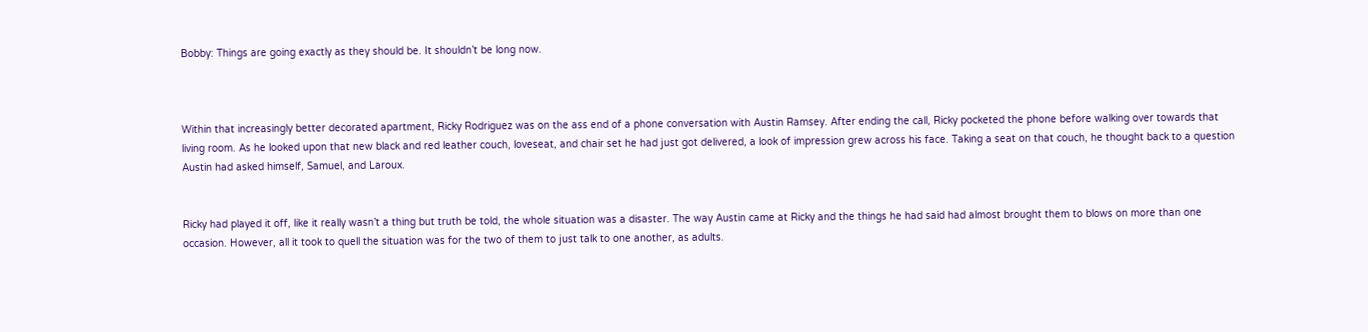Bobby: Things are going exactly as they should be. It shouldn’t be long now.



Within that increasingly better decorated apartment, Ricky Rodriguez was on the ass end of a phone conversation with Austin Ramsey. After ending the call, Ricky pocketed the phone before walking over towards that living room. As he looked upon that new black and red leather couch, loveseat, and chair set he had just got delivered, a look of impression grew across his face. Taking a seat on that couch, he thought back to a question Austin had asked himself, Samuel, and Laroux.


Ricky had played it off, like it really wasn’t a thing but truth be told, the whole situation was a disaster. The way Austin came at Ricky and the things he had said had almost brought them to blows on more than one occasion. However, all it took to quell the situation was for the two of them to just talk to one another, as adults.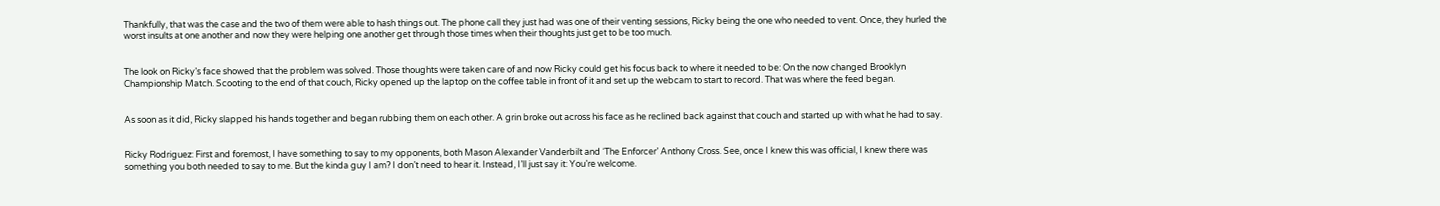Thankfully, that was the case and the two of them were able to hash things out. The phone call they just had was one of their venting sessions, Ricky being the one who needed to vent. Once, they hurled the worst insults at one another and now they were helping one another get through those times when their thoughts just get to be too much.


The look on Ricky’s face showed that the problem was solved. Those thoughts were taken care of and now Ricky could get his focus back to where it needed to be: On the now changed Brooklyn Championship Match. Scooting to the end of that couch, Ricky opened up the laptop on the coffee table in front of it and set up the webcam to start to record. That was where the feed began.


As soon as it did, Ricky slapped his hands together and began rubbing them on each other. A grin broke out across his face as he reclined back against that couch and started up with what he had to say.


Ricky Rodriguez: First and foremost, I have something to say to my opponents, both Mason Alexander Vanderbilt and ‘The Enforcer’ Anthony Cross. See, once I knew this was official, I knew there was something you both needed to say to me. But the kinda guy I am? I don’t need to hear it. Instead, I’ll just say it: You’re welcome.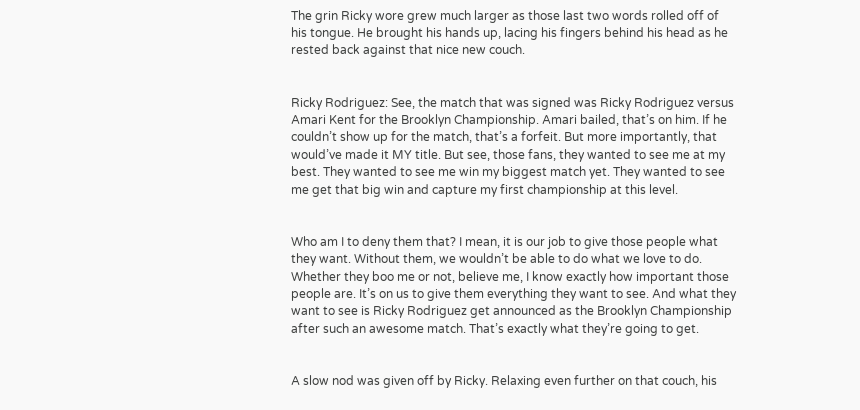The grin Ricky wore grew much larger as those last two words rolled off of his tongue. He brought his hands up, lacing his fingers behind his head as he rested back against that nice new couch.


Ricky Rodriguez: See, the match that was signed was Ricky Rodriguez versus Amari Kent for the Brooklyn Championship. Amari bailed, that’s on him. If he couldn’t show up for the match, that’s a forfeit. But more importantly, that would’ve made it MY title. But see, those fans, they wanted to see me at my best. They wanted to see me win my biggest match yet. They wanted to see me get that big win and capture my first championship at this level.


Who am I to deny them that? I mean, it is our job to give those people what they want. Without them, we wouldn’t be able to do what we love to do. Whether they boo me or not, believe me, I know exactly how important those people are. It’s on us to give them everything they want to see. And what they want to see is Ricky Rodriguez get announced as the Brooklyn Championship after such an awesome match. That’s exactly what they’re going to get.


A slow nod was given off by Ricky. Relaxing even further on that couch, his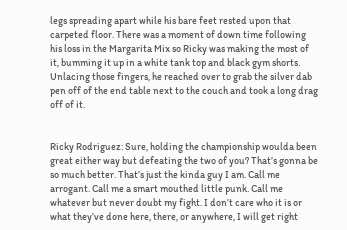legs spreading apart while his bare feet rested upon that carpeted floor. There was a moment of down time following his loss in the Margarita Mix so Ricky was making the most of it, bumming it up in a white tank top and black gym shorts. Unlacing those fingers, he reached over to grab the silver dab pen off of the end table next to the couch and took a long drag off of it.


Ricky Rodriguez: Sure, holding the championship woulda been great either way but defeating the two of you? That’s gonna be so much better. That’s just the kinda guy I am. Call me arrogant. Call me a smart mouthed little punk. Call me whatever but never doubt my fight. I don’t care who it is or what they’ve done here, there, or anywhere, I will get right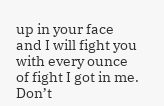up in your face and I will fight you with every ounce of fight I got in me. Don’t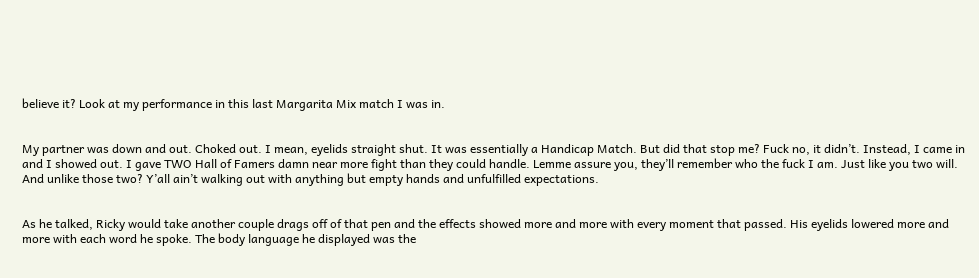believe it? Look at my performance in this last Margarita Mix match I was in.


My partner was down and out. Choked out. I mean, eyelids straight shut. It was essentially a Handicap Match. But did that stop me? Fuck no, it didn’t. Instead, I came in and I showed out. I gave TWO Hall of Famers damn near more fight than they could handle. Lemme assure you, they’ll remember who the fuck I am. Just like you two will. And unlike those two? Y’all ain’t walking out with anything but empty hands and unfulfilled expectations.


As he talked, Ricky would take another couple drags off of that pen and the effects showed more and more with every moment that passed. His eyelids lowered more and more with each word he spoke. The body language he displayed was the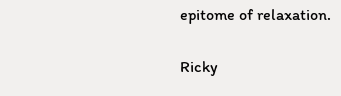epitome of relaxation.


Ricky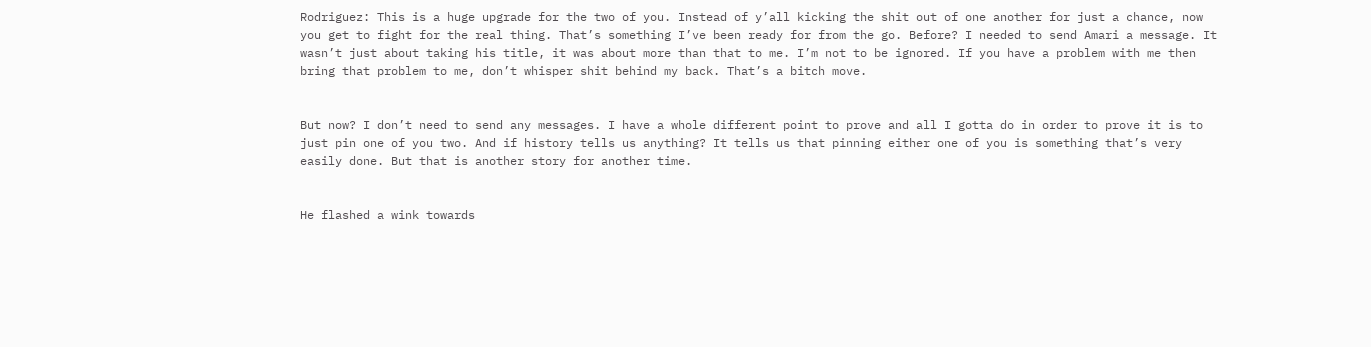Rodriguez: This is a huge upgrade for the two of you. Instead of y’all kicking the shit out of one another for just a chance, now you get to fight for the real thing. That’s something I’ve been ready for from the go. Before? I needed to send Amari a message. It wasn’t just about taking his title, it was about more than that to me. I’m not to be ignored. If you have a problem with me then bring that problem to me, don’t whisper shit behind my back. That’s a bitch move.


But now? I don’t need to send any messages. I have a whole different point to prove and all I gotta do in order to prove it is to just pin one of you two. And if history tells us anything? It tells us that pinning either one of you is something that’s very easily done. But that is another story for another time.


He flashed a wink towards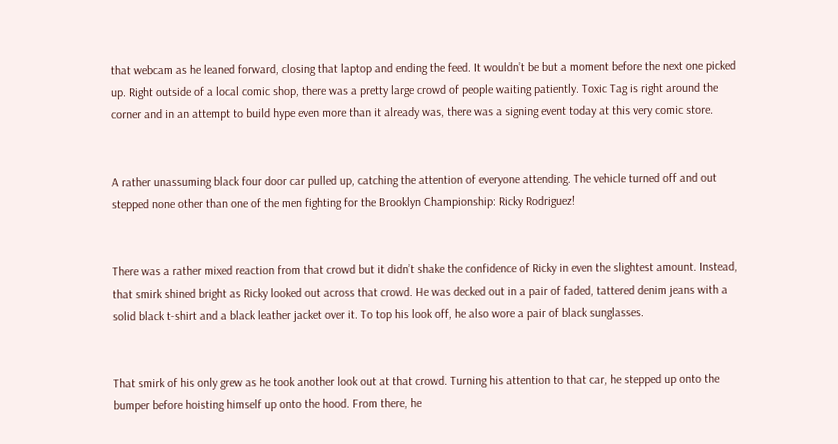that webcam as he leaned forward, closing that laptop and ending the feed. It wouldn’t be but a moment before the next one picked up. Right outside of a local comic shop, there was a pretty large crowd of people waiting patiently. Toxic Tag is right around the corner and in an attempt to build hype even more than it already was, there was a signing event today at this very comic store.


A rather unassuming black four door car pulled up, catching the attention of everyone attending. The vehicle turned off and out stepped none other than one of the men fighting for the Brooklyn Championship: Ricky Rodriguez!


There was a rather mixed reaction from that crowd but it didn’t shake the confidence of Ricky in even the slightest amount. Instead, that smirk shined bright as Ricky looked out across that crowd. He was decked out in a pair of faded, tattered denim jeans with a solid black t-shirt and a black leather jacket over it. To top his look off, he also wore a pair of black sunglasses.


That smirk of his only grew as he took another look out at that crowd. Turning his attention to that car, he stepped up onto the bumper before hoisting himself up onto the hood. From there, he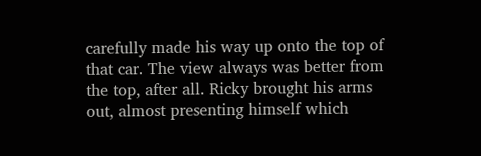carefully made his way up onto the top of that car. The view always was better from the top, after all. Ricky brought his arms out, almost presenting himself which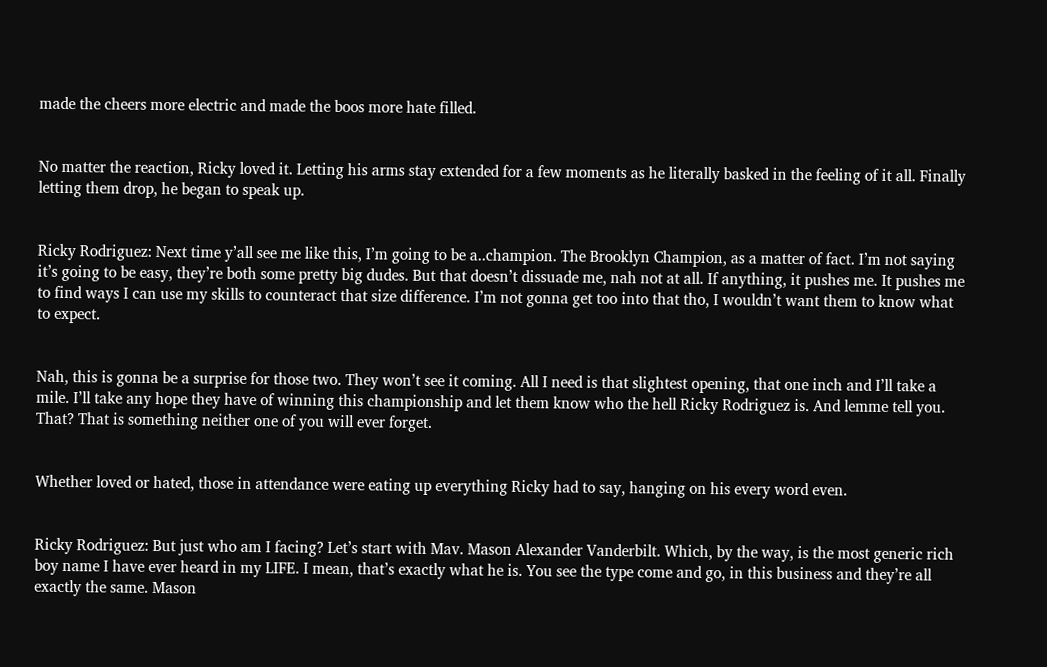made the cheers more electric and made the boos more hate filled.


No matter the reaction, Ricky loved it. Letting his arms stay extended for a few moments as he literally basked in the feeling of it all. Finally letting them drop, he began to speak up.


Ricky Rodriguez: Next time y’all see me like this, I’m going to be a..champion. The Brooklyn Champion, as a matter of fact. I’m not saying it’s going to be easy, they’re both some pretty big dudes. But that doesn’t dissuade me, nah not at all. If anything, it pushes me. It pushes me to find ways I can use my skills to counteract that size difference. I’m not gonna get too into that tho, I wouldn’t want them to know what to expect.


Nah, this is gonna be a surprise for those two. They won’t see it coming. All I need is that slightest opening, that one inch and I’ll take a mile. I’ll take any hope they have of winning this championship and let them know who the hell Ricky Rodriguez is. And lemme tell you. That? That is something neither one of you will ever forget.


Whether loved or hated, those in attendance were eating up everything Ricky had to say, hanging on his every word even.


Ricky Rodriguez: But just who am I facing? Let’s start with Mav. Mason Alexander Vanderbilt. Which, by the way, is the most generic rich boy name I have ever heard in my LIFE. I mean, that’s exactly what he is. You see the type come and go, in this business and they’re all exactly the same. Mason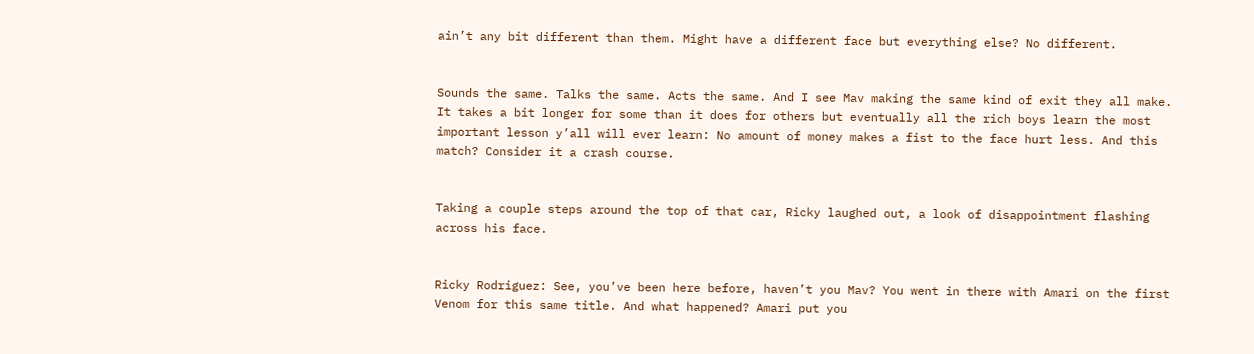ain’t any bit different than them. Might have a different face but everything else? No different.


Sounds the same. Talks the same. Acts the same. And I see Mav making the same kind of exit they all make. It takes a bit longer for some than it does for others but eventually all the rich boys learn the most important lesson y’all will ever learn: No amount of money makes a fist to the face hurt less. And this match? Consider it a crash course.


Taking a couple steps around the top of that car, Ricky laughed out, a look of disappointment flashing across his face.


Ricky Rodriguez: See, you’ve been here before, haven’t you Mav? You went in there with Amari on the first Venom for this same title. And what happened? Amari put you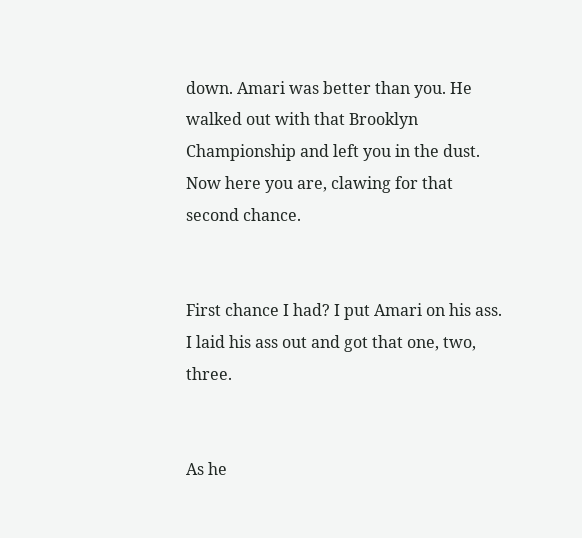down. Amari was better than you. He walked out with that Brooklyn Championship and left you in the dust. Now here you are, clawing for that second chance.


First chance I had? I put Amari on his ass. I laid his ass out and got that one, two, three.


As he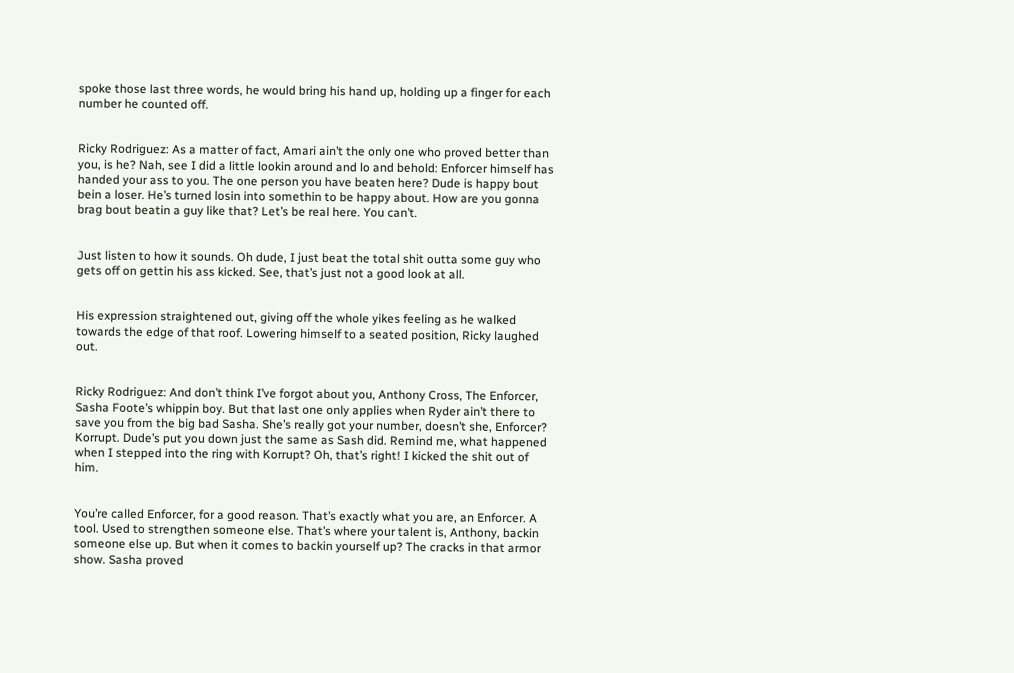spoke those last three words, he would bring his hand up, holding up a finger for each number he counted off.


Ricky Rodriguez: As a matter of fact, Amari ain’t the only one who proved better than you, is he? Nah, see I did a little lookin around and lo and behold: Enforcer himself has handed your ass to you. The one person you have beaten here? Dude is happy bout bein a loser. He’s turned losin into somethin to be happy about. How are you gonna brag bout beatin a guy like that? Let’s be real here. You can’t.


Just listen to how it sounds. Oh dude, I just beat the total shit outta some guy who gets off on gettin his ass kicked. See, that’s just not a good look at all.


His expression straightened out, giving off the whole yikes feeling as he walked towards the edge of that roof. Lowering himself to a seated position, Ricky laughed out.


Ricky Rodriguez: And don’t think I’ve forgot about you, Anthony Cross, The Enforcer, Sasha Foote’s whippin boy. But that last one only applies when Ryder ain’t there to save you from the big bad Sasha. She’s really got your number, doesn’t she, Enforcer? Korrupt. Dude’s put you down just the same as Sash did. Remind me, what happened when I stepped into the ring with Korrupt? Oh, that’s right! I kicked the shit out of him.


You’re called Enforcer, for a good reason. That’s exactly what you are, an Enforcer. A tool. Used to strengthen someone else. That’s where your talent is, Anthony, backin someone else up. But when it comes to backin yourself up? The cracks in that armor show. Sasha proved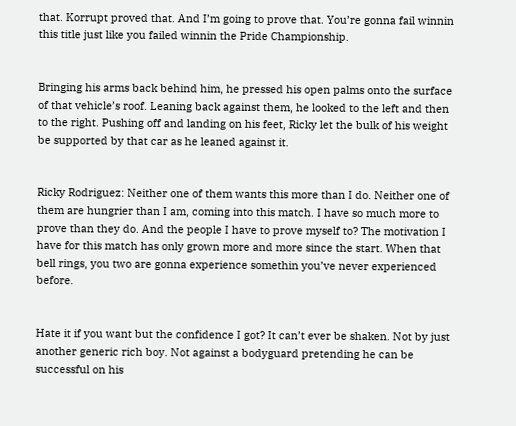that. Korrupt proved that. And I’m going to prove that. You’re gonna fail winnin this title just like you failed winnin the Pride Championship.


Bringing his arms back behind him, he pressed his open palms onto the surface of that vehicle’s roof. Leaning back against them, he looked to the left and then to the right. Pushing off and landing on his feet, Ricky let the bulk of his weight be supported by that car as he leaned against it.


Ricky Rodriguez: Neither one of them wants this more than I do. Neither one of them are hungrier than I am, coming into this match. I have so much more to prove than they do. And the people I have to prove myself to? The motivation I have for this match has only grown more and more since the start. When that bell rings, you two are gonna experience somethin you’ve never experienced before.


Hate it if you want but the confidence I got? It can’t ever be shaken. Not by just another generic rich boy. Not against a bodyguard pretending he can be successful on his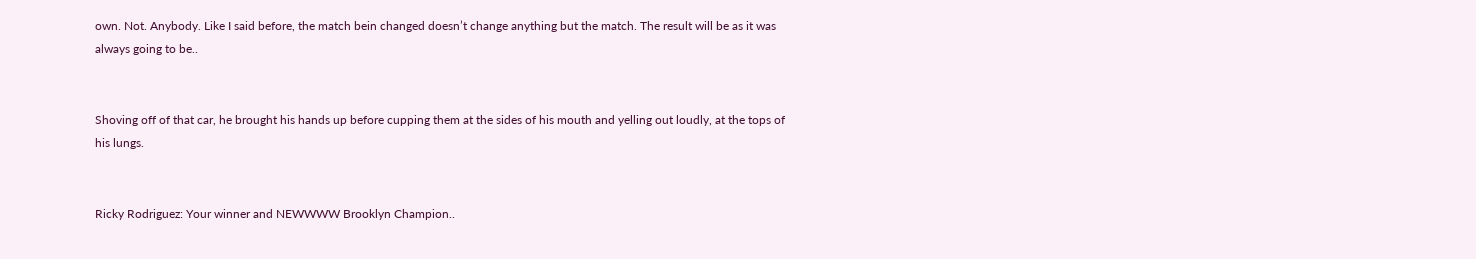own. Not. Anybody. Like I said before, the match bein changed doesn’t change anything but the match. The result will be as it was always going to be..


Shoving off of that car, he brought his hands up before cupping them at the sides of his mouth and yelling out loudly, at the tops of his lungs.


Ricky Rodriguez: Your winner and NEWWWW Brooklyn Champion..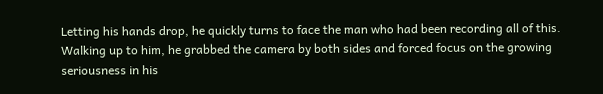Letting his hands drop, he quickly turns to face the man who had been recording all of this. Walking up to him, he grabbed the camera by both sides and forced focus on the growing seriousness in his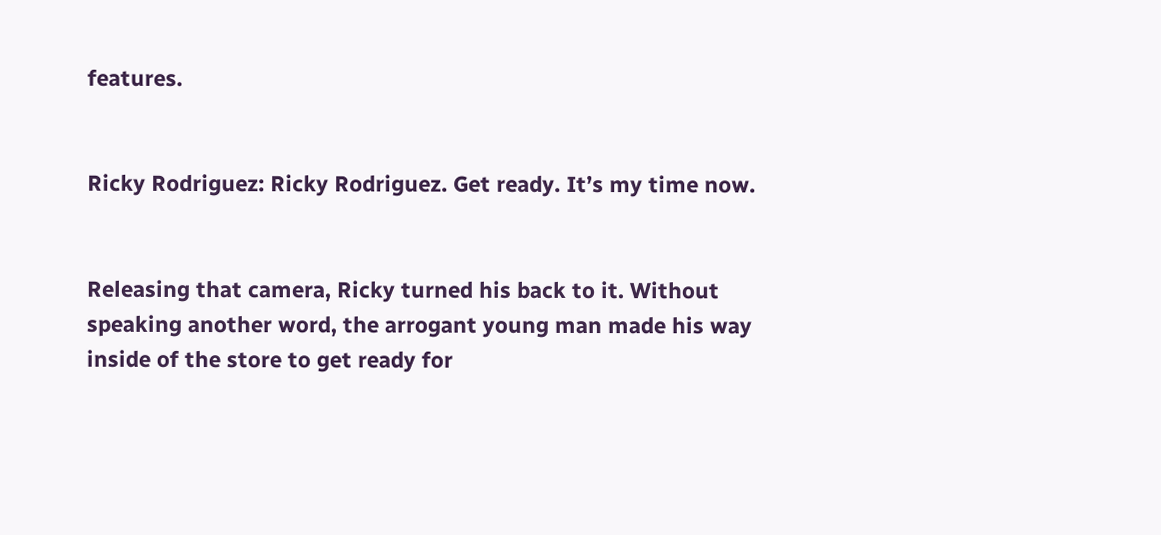features.


Ricky Rodriguez: Ricky Rodriguez. Get ready. It’s my time now.


Releasing that camera, Ricky turned his back to it. Without speaking another word, the arrogant young man made his way inside of the store to get ready for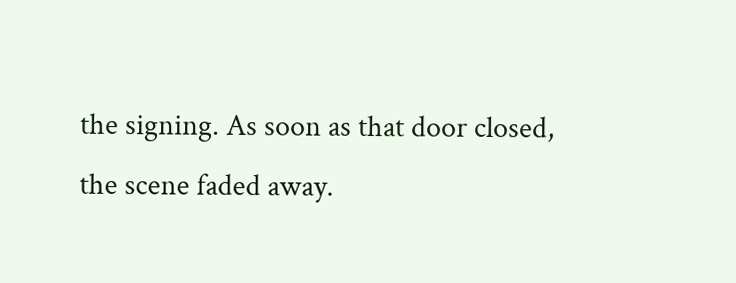the signing. As soon as that door closed, the scene faded away.